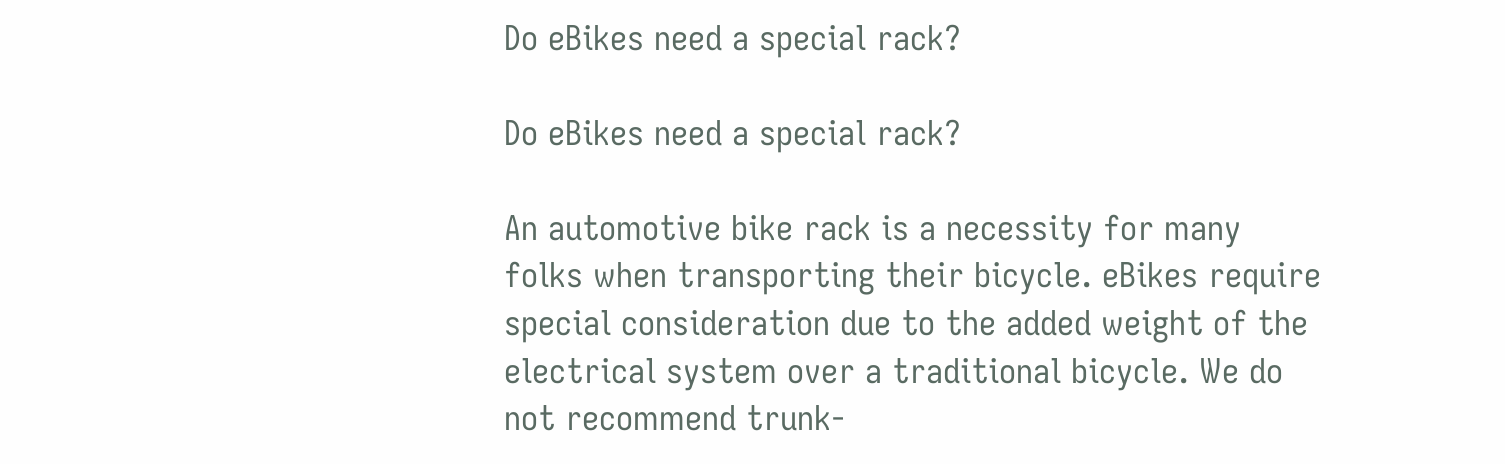Do eBikes need a special rack?

Do eBikes need a special rack?

An automotive bike rack is a necessity for many folks when transporting their bicycle. eBikes require special consideration due to the added weight of the electrical system over a traditional bicycle. We do not recommend trunk-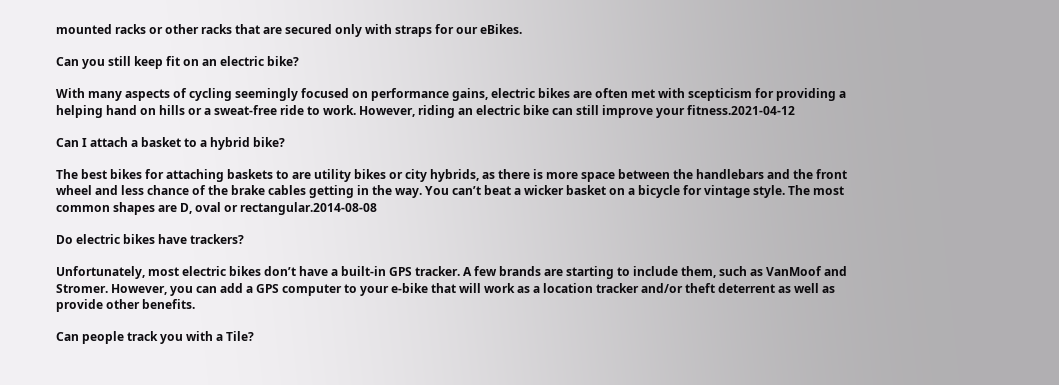mounted racks or other racks that are secured only with straps for our eBikes.

Can you still keep fit on an electric bike?

With many aspects of cycling seemingly focused on performance gains, electric bikes are often met with scepticism for providing a helping hand on hills or a sweat-free ride to work. However, riding an electric bike can still improve your fitness.2021-04-12

Can I attach a basket to a hybrid bike?

The best bikes for attaching baskets to are utility bikes or city hybrids, as there is more space between the handlebars and the front wheel and less chance of the brake cables getting in the way. You can’t beat a wicker basket on a bicycle for vintage style. The most common shapes are D, oval or rectangular.2014-08-08

Do electric bikes have trackers?

Unfortunately, most electric bikes don’t have a built-in GPS tracker. A few brands are starting to include them, such as VanMoof and Stromer. However, you can add a GPS computer to your e-bike that will work as a location tracker and/or theft deterrent as well as provide other benefits.

Can people track you with a Tile?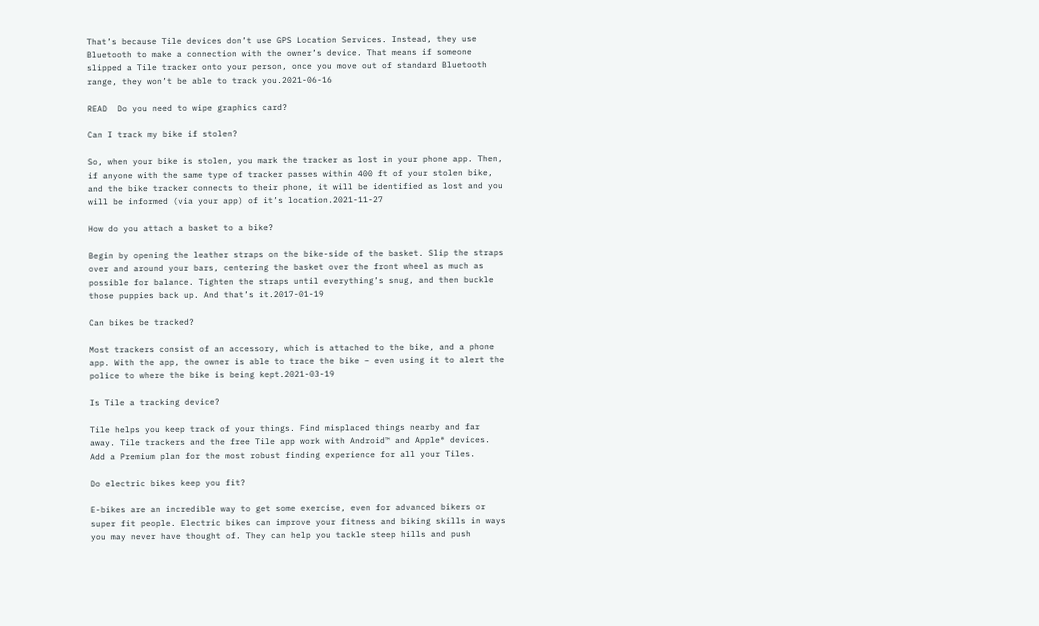That’s because Tile devices don’t use GPS Location Services. Instead, they use Bluetooth to make a connection with the owner’s device. That means if someone slipped a Tile tracker onto your person, once you move out of standard Bluetooth range, they won’t be able to track you.2021-06-16

READ  Do you need to wipe graphics card?

Can I track my bike if stolen?

So, when your bike is stolen, you mark the tracker as lost in your phone app. Then, if anyone with the same type of tracker passes within 400 ft of your stolen bike, and the bike tracker connects to their phone, it will be identified as lost and you will be informed (via your app) of it’s location.2021-11-27

How do you attach a basket to a bike?

Begin by opening the leather straps on the bike-side of the basket. Slip the straps over and around your bars, centering the basket over the front wheel as much as possible for balance. Tighten the straps until everything’s snug, and then buckle those puppies back up. And that’s it.2017-01-19

Can bikes be tracked?

Most trackers consist of an accessory, which is attached to the bike, and a phone app. With the app, the owner is able to trace the bike – even using it to alert the police to where the bike is being kept.2021-03-19

Is Tile a tracking device?

Tile helps you keep track of your things. Find misplaced things nearby and far away. Tile trackers and the free Tile app work with Android™ and Apple® devices. Add a Premium plan for the most robust finding experience for all your Tiles.

Do electric bikes keep you fit?

E-bikes are an incredible way to get some exercise, even for advanced bikers or super fit people. Electric bikes can improve your fitness and biking skills in ways you may never have thought of. They can help you tackle steep hills and push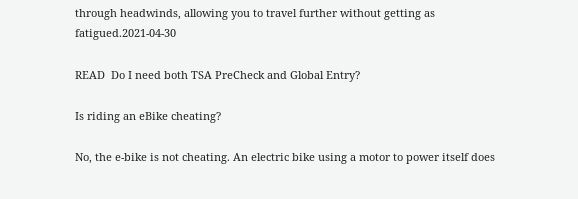through headwinds, allowing you to travel further without getting as fatigued.2021-04-30

READ  Do I need both TSA PreCheck and Global Entry?

Is riding an eBike cheating?

No, the e-bike is not cheating. An electric bike using a motor to power itself does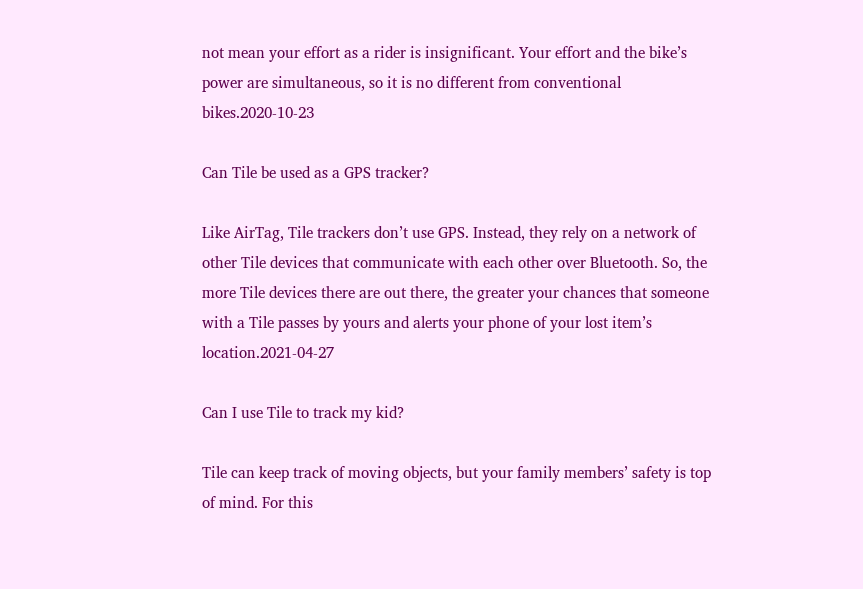not mean your effort as a rider is insignificant. Your effort and the bike’s power are simultaneous, so it is no different from conventional bikes.2020-10-23

Can Tile be used as a GPS tracker?

Like AirTag, Tile trackers don’t use GPS. Instead, they rely on a network of other Tile devices that communicate with each other over Bluetooth. So, the more Tile devices there are out there, the greater your chances that someone with a Tile passes by yours and alerts your phone of your lost item’s location.2021-04-27

Can I use Tile to track my kid?

Tile can keep track of moving objects, but your family members’ safety is top of mind. For this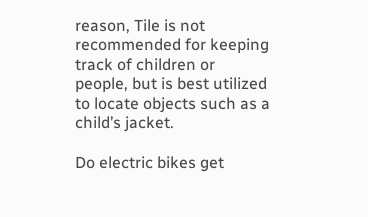reason, Tile is not recommended for keeping track of children or people, but is best utilized to locate objects such as a child’s jacket.

Do electric bikes get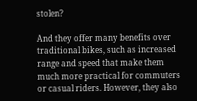stolen?

And they offer many benefits over traditional bikes, such as increased range and speed that make them much more practical for commuters or casual riders. However, they also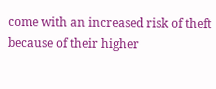come with an increased risk of theft because of their higher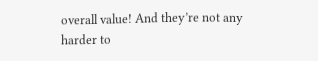overall value! And they’re not any harder to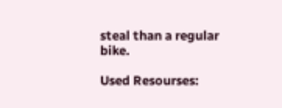steal than a regular bike.

Used Resourses: